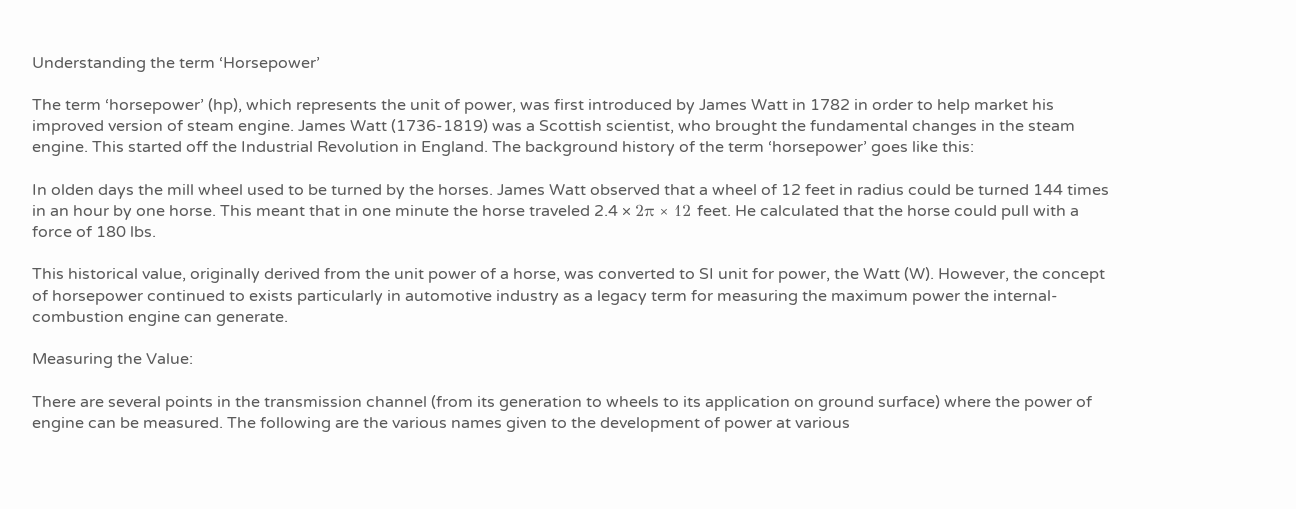Understanding the term ‘Horsepower’

The term ‘horsepower’ (hp), which represents the unit of power, was first introduced by James Watt in 1782 in order to help market his improved version of steam engine. James Watt (1736-1819) was a Scottish scientist, who brought the fundamental changes in the steam engine. This started off the Industrial Revolution in England. The background history of the term ‘horsepower’ goes like this:

In olden days the mill wheel used to be turned by the horses. James Watt observed that a wheel of 12 feet in radius could be turned 144 times in an hour by one horse. This meant that in one minute the horse traveled 2.4 × 2π × 12 feet. He calculated that the horse could pull with a force of 180 lbs.

This historical value, originally derived from the unit power of a horse, was converted to SI unit for power, the Watt (W). However, the concept of horsepower continued to exists particularly in automotive industry as a legacy term for measuring the maximum power the internal-combustion engine can generate.

Measuring the Value:

There are several points in the transmission channel (from its generation to wheels to its application on ground surface) where the power of engine can be measured. The following are the various names given to the development of power at various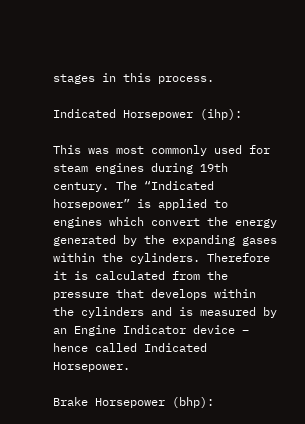stages in this process.

Indicated Horsepower (ihp):

This was most commonly used for steam engines during 19th century. The “Indicated horsepower” is applied to engines which convert the energy generated by the expanding gases within the cylinders. Therefore it is calculated from the pressure that develops within the cylinders and is measured by an Engine Indicator device – hence called Indicated Horsepower.

Brake Horsepower (bhp):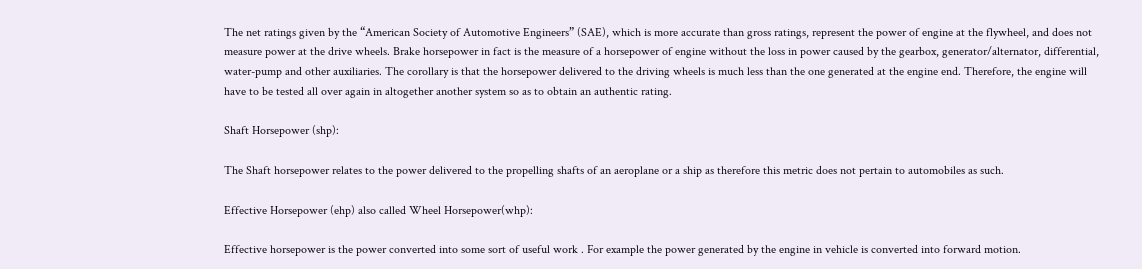The net ratings given by the “American Society of Automotive Engineers” (SAE), which is more accurate than gross ratings, represent the power of engine at the flywheel, and does not measure power at the drive wheels. Brake horsepower in fact is the measure of a horsepower of engine without the loss in power caused by the gearbox, generator/alternator, differential, water-pump and other auxiliaries. The corollary is that the horsepower delivered to the driving wheels is much less than the one generated at the engine end. Therefore, the engine will have to be tested all over again in altogether another system so as to obtain an authentic rating.

Shaft Horsepower (shp):

The Shaft horsepower relates to the power delivered to the propelling shafts of an aeroplane or a ship as therefore this metric does not pertain to automobiles as such.

Effective Horsepower (ehp) also called Wheel Horsepower(whp):

Effective horsepower is the power converted into some sort of useful work . For example the power generated by the engine in vehicle is converted into forward motion.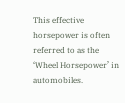This effective horsepower is often referred to as the ‘Wheel Horsepower’ in automobiles.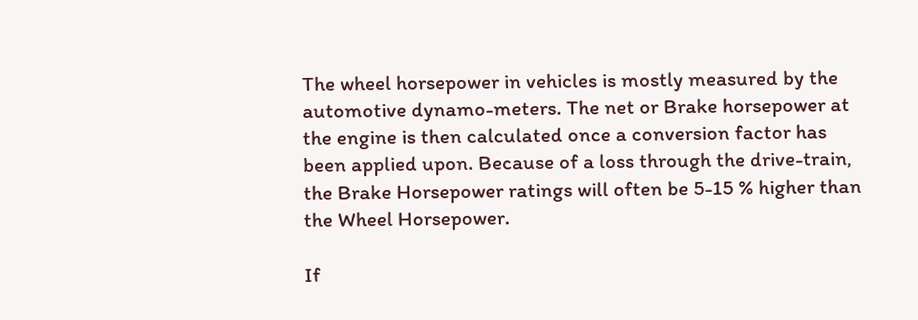The wheel horsepower in vehicles is mostly measured by the automotive dynamo-meters. The net or Brake horsepower at the engine is then calculated once a conversion factor has been applied upon. Because of a loss through the drive-train, the Brake Horsepower ratings will often be 5-15 % higher than the Wheel Horsepower.

If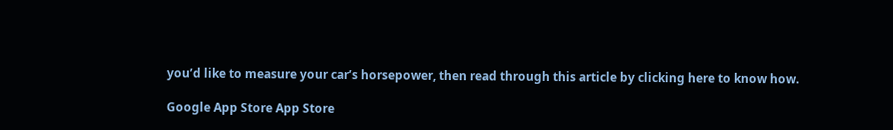you’d like to measure your car’s horsepower, then read through this article by clicking here to know how.

Google App Store App Store